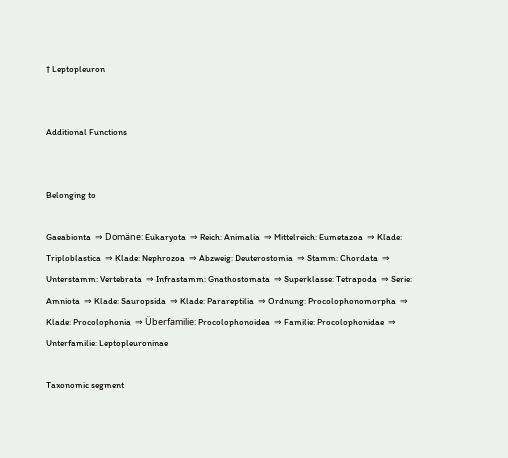† Leptopleuron


Additional Functions


Belonging to

Gaeabionta  ⇒ Domäne: Eukaryota  ⇒ Reich: Animalia  ⇒ Mittelreich: Eumetazoa  ⇒ Klade: Triploblastica  ⇒ Klade: Nephrozoa  ⇒ Abzweig: Deuterostomia  ⇒ Stamm: Chordata  ⇒ Unterstamm: Vertebrata  ⇒ Infrastamm: Gnathostomata  ⇒ Superklasse: Tetrapoda  ⇒ Serie: Amniota  ⇒ Klade: Sauropsida  ⇒ Klade: Parareptilia  ⇒ Ordnung: Procolophonomorpha  ⇒ Klade: Procolophonia  ⇒ Überfamilie: Procolophonoidea  ⇒ Familie: Procolophonidae  ⇒ Unterfamilie: Leptopleuroninae

Taxonomic segment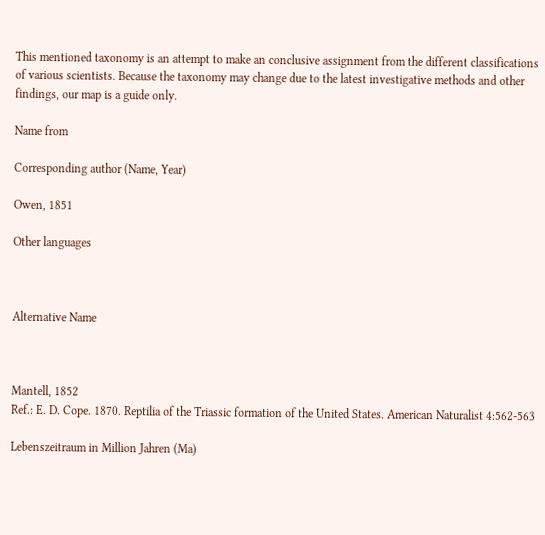This mentioned taxonomy is an attempt to make an conclusive assignment from the different classifications of various scientists. Because the taxonomy may change due to the latest investigative methods and other findings, our map is a guide only.

Name from

Corresponding author (Name, Year)

Owen, 1851

Other languages



Alternative Name



Mantell, 1852
Ref.: E. D. Cope. 1870. Reptilia of the Triassic formation of the United States. American Naturalist 4:562-563

Lebenszeitraum in Million Jahren (Ma)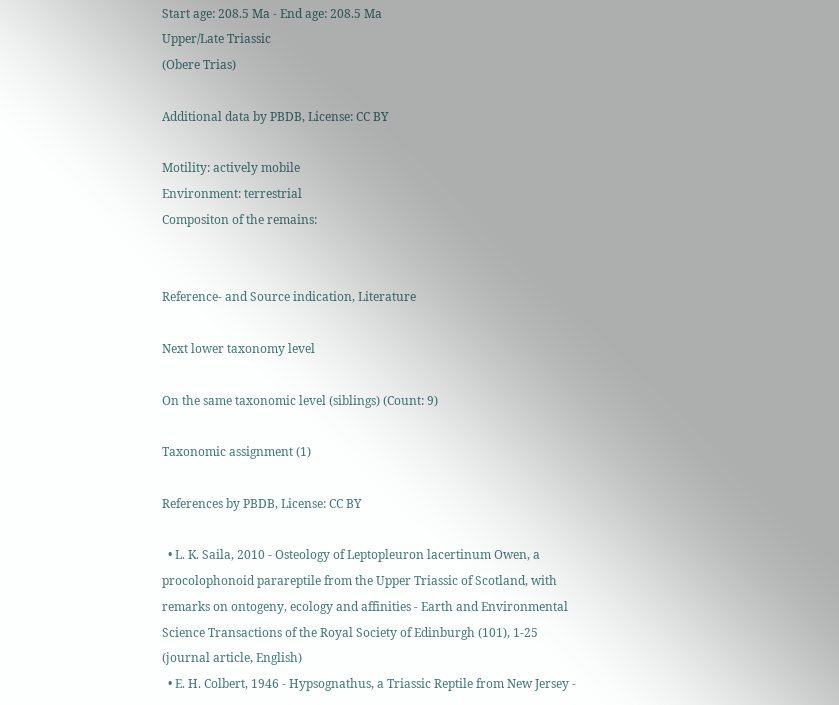Start age: 208.5 Ma - End age: 208.5 Ma
Upper/Late Triassic
(Obere Trias)

Additional data by PBDB, License: CC BY

Motility: actively mobile
Environment: terrestrial
Compositon of the remains:


Reference- and Source indication, Literature

Next lower taxonomy level

On the same taxonomic level (siblings) (Count: 9)

Taxonomic assignment (1)

References by PBDB, License: CC BY

  • L. K. Saila, 2010 - Osteology of Leptopleuron lacertinum Owen, a procolophonoid parareptile from the Upper Triassic of Scotland, with remarks on ontogeny, ecology and affinities - Earth and Environmental Science Transactions of the Royal Society of Edinburgh (101), 1-25 (journal article, English)
  • E. H. Colbert, 1946 - Hypsognathus, a Triassic Reptile from New Jersey -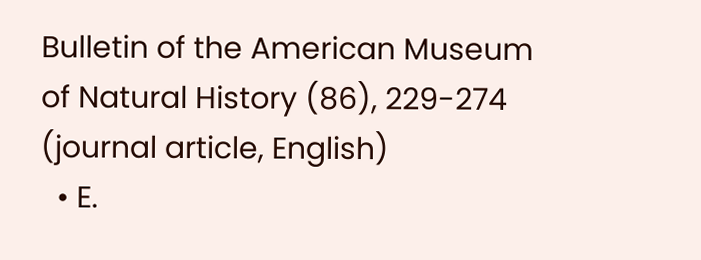Bulletin of the American Museum of Natural History (86), 229-274 (journal article, English)
  • E.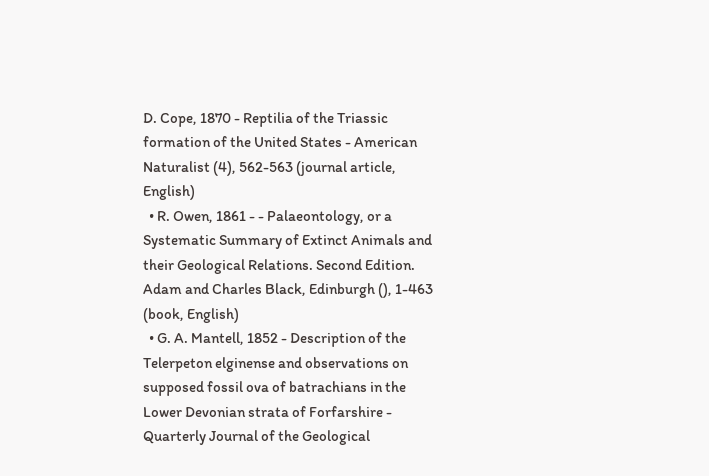D. Cope, 1870 - Reptilia of the Triassic formation of the United States - American Naturalist (4), 562-563 (journal article, English)
  • R. Owen, 1861 - - Palaeontology, or a Systematic Summary of Extinct Animals and their Geological Relations. Second Edition. Adam and Charles Black, Edinburgh (), 1-463 (book, English)
  • G. A. Mantell, 1852 - Description of the Telerpeton elginense and observations on supposed fossil ova of batrachians in the Lower Devonian strata of Forfarshire - Quarterly Journal of the Geological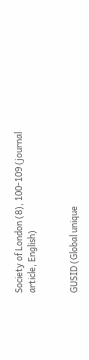Society of London (8), 100-109 (journal article, English)


GUSID (Global unique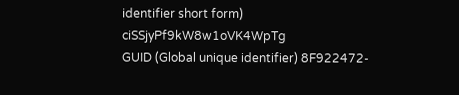identifier short form) ciSSjyPf9kW8w1oVK4WpTg
GUID (Global unique identifier) 8F922472-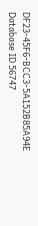DF23-45F6-BCC3-5A152B85A94E
Database ID 56747